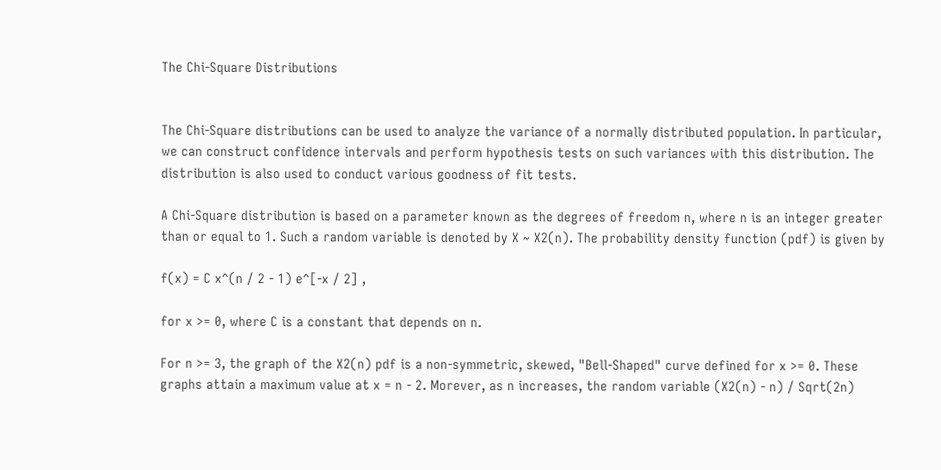The Chi-Square Distributions


The Chi-Square distributions can be used to analyze the variance of a normally distributed population. In particular, we can construct confidence intervals and perform hypothesis tests on such variances with this distribution. The distribution is also used to conduct various goodness of fit tests.

A Chi-Square distribution is based on a parameter known as the degrees of freedom n, where n is an integer greater than or equal to 1. Such a random variable is denoted by X ~ X2(n). The probability density function (pdf) is given by

f(x) = C x^(n / 2 - 1) e^[-x / 2] ,

for x >= 0, where C is a constant that depends on n.

For n >= 3, the graph of the X2(n) pdf is a non-symmetric, skewed, "Bell-Shaped" curve defined for x >= 0. These graphs attain a maximum value at x = n - 2. Morever, as n increases, the random variable (X2(n) - n) / Sqrt(2n)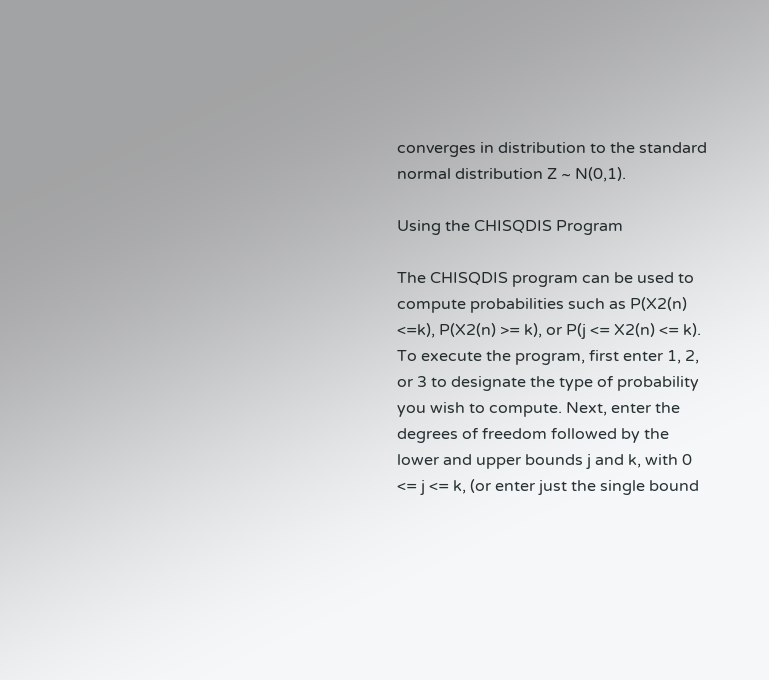converges in distribution to the standard normal distribution Z ~ N(0,1).

Using the CHISQDIS Program

The CHISQDIS program can be used to compute probabilities such as P(X2(n) <=k), P(X2(n) >= k), or P(j <= X2(n) <= k). To execute the program, first enter 1, 2, or 3 to designate the type of probability you wish to compute. Next, enter the degrees of freedom followed by the lower and upper bounds j and k, with 0 <= j <= k, (or enter just the single bound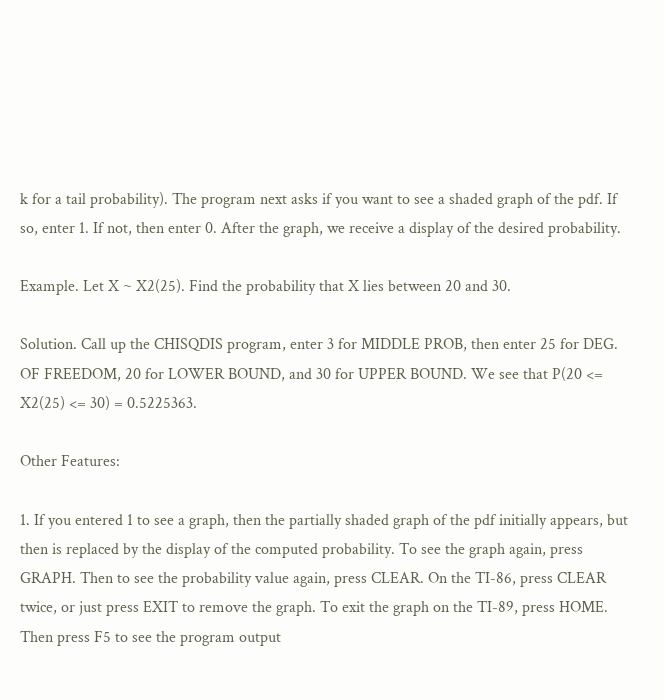k for a tail probability). The program next asks if you want to see a shaded graph of the pdf. If so, enter 1. If not, then enter 0. After the graph, we receive a display of the desired probability.

Example. Let X ~ X2(25). Find the probability that X lies between 20 and 30.

Solution. Call up the CHISQDIS program, enter 3 for MIDDLE PROB, then enter 25 for DEG. OF FREEDOM, 20 for LOWER BOUND, and 30 for UPPER BOUND. We see that P(20 <= X2(25) <= 30) = 0.5225363.

Other Features:

1. If you entered 1 to see a graph, then the partially shaded graph of the pdf initially appears, but then is replaced by the display of the computed probability. To see the graph again, press GRAPH. Then to see the probability value again, press CLEAR. On the TI-86, press CLEAR twice, or just press EXIT to remove the graph. To exit the graph on the TI-89, press HOME. Then press F5 to see the program output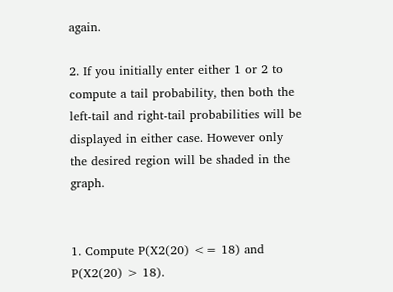again.

2. If you initially enter either 1 or 2 to compute a tail probability, then both the left-tail and right-tail probabilities will be displayed in either case. However only the desired region will be shaded in the graph.


1. Compute P(X2(20) <= 18) and P(X2(20) > 18).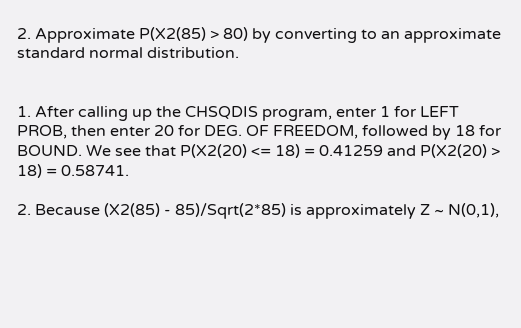2. Approximate P(X2(85) > 80) by converting to an approximate standard normal distribution.


1. After calling up the CHSQDIS program, enter 1 for LEFT PROB, then enter 20 for DEG. OF FREEDOM, followed by 18 for BOUND. We see that P(X2(20) <= 18) = 0.41259 and P(X2(20) > 18) = 0.58741.

2. Because (X2(85) - 85)/Sqrt(2*85) is approximately Z ~ N(0,1),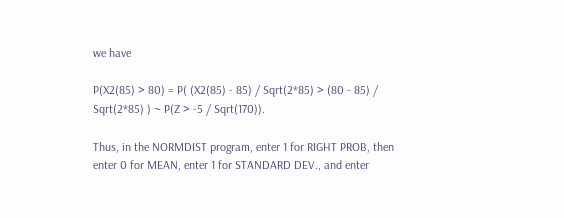we have

P(X2(85) > 80) = P( (X2(85) - 85) / Sqrt(2*85) > (80 - 85) / Sqrt(2*85) ) ~ P(Z > -5 / Sqrt(170)).

Thus, in the NORMDIST program, enter 1 for RIGHT PROB, then enter 0 for MEAN, enter 1 for STANDARD DEV., and enter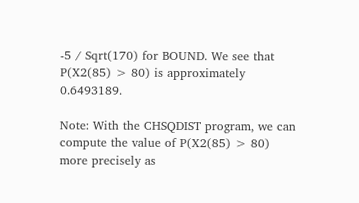-5 / Sqrt(170) for BOUND. We see that P(X2(85) > 80) is approximately 0.6493189.

Note: With the CHSQDIST program, we can compute the value of P(X2(85) > 80) more precisely as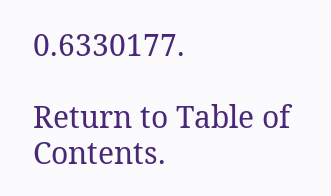0.6330177.

Return to Table of Contents.